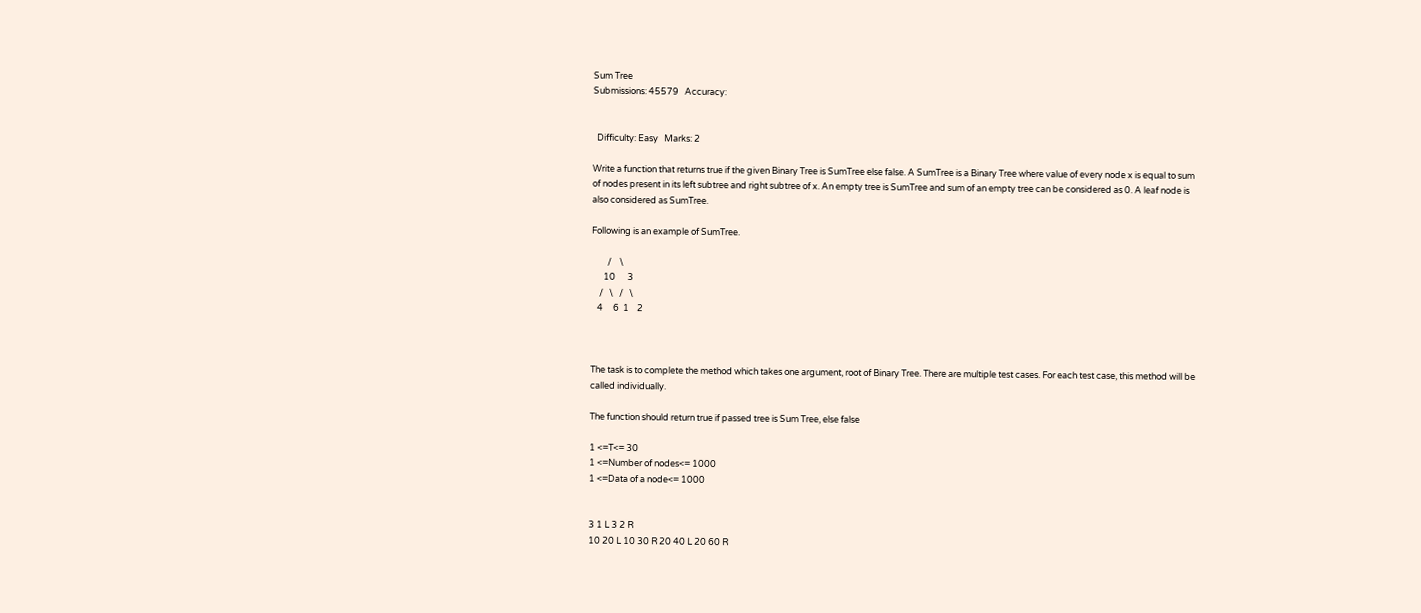Sum Tree
Submissions: 45579   Accuracy:


  Difficulty: Easy   Marks: 2

Write a function that returns true if the given Binary Tree is SumTree else false. A SumTree is a Binary Tree where value of every node x is equal to sum of nodes present in its left subtree and right subtree of x. An empty tree is SumTree and sum of an empty tree can be considered as 0. A leaf node is also considered as SumTree.

Following is an example of SumTree.

        /    \
      10      3
    /   \   /   \
   4     6  1    2



The task is to complete the method which takes one argument, root of Binary Tree. There are multiple test cases. For each test case, this method will be called individually.

The function should return true if passed tree is Sum Tree, else false

1 <=T<= 30
1 <=Number of nodes<= 1000
1 <=Data of a node<= 1000


3 1 L 3 2 R
10 20 L 10 30 R 20 40 L 20 60 R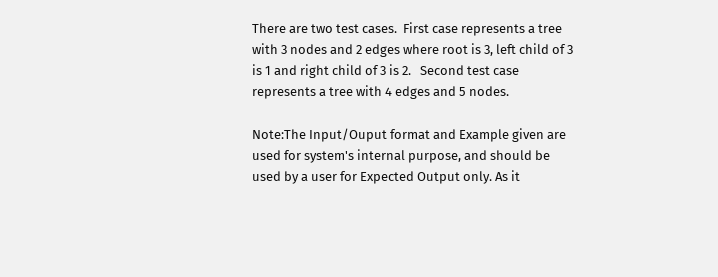There are two test cases.  First case represents a tree with 3 nodes and 2 edges where root is 3, left child of 3 is 1 and right child of 3 is 2.   Second test case represents a tree with 4 edges and 5 nodes.

Note:The Input/Ouput format and Example given are used for system's internal purpose, and should be used by a user for Expected Output only. As it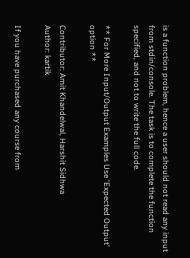is a function problem, hence a user should not read any input from stdin/console. The task is to complete the function specified, and not to write the full code.

** For More Input/Output Examples Use 'Expected Output' option **

Contributor: Amit Khandelwal, Harshit Sidhwa
Author: kartik

If you have purchased any course from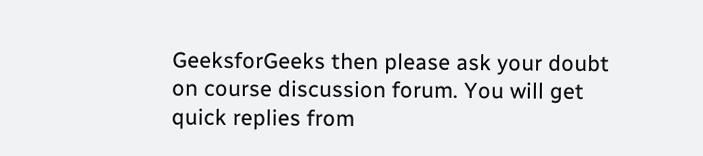GeeksforGeeks then please ask your doubt on course discussion forum. You will get quick replies from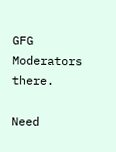GFG Moderators there.

Need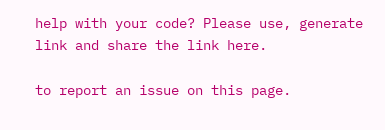help with your code? Please use, generate link and share the link here.

to report an issue on this page.